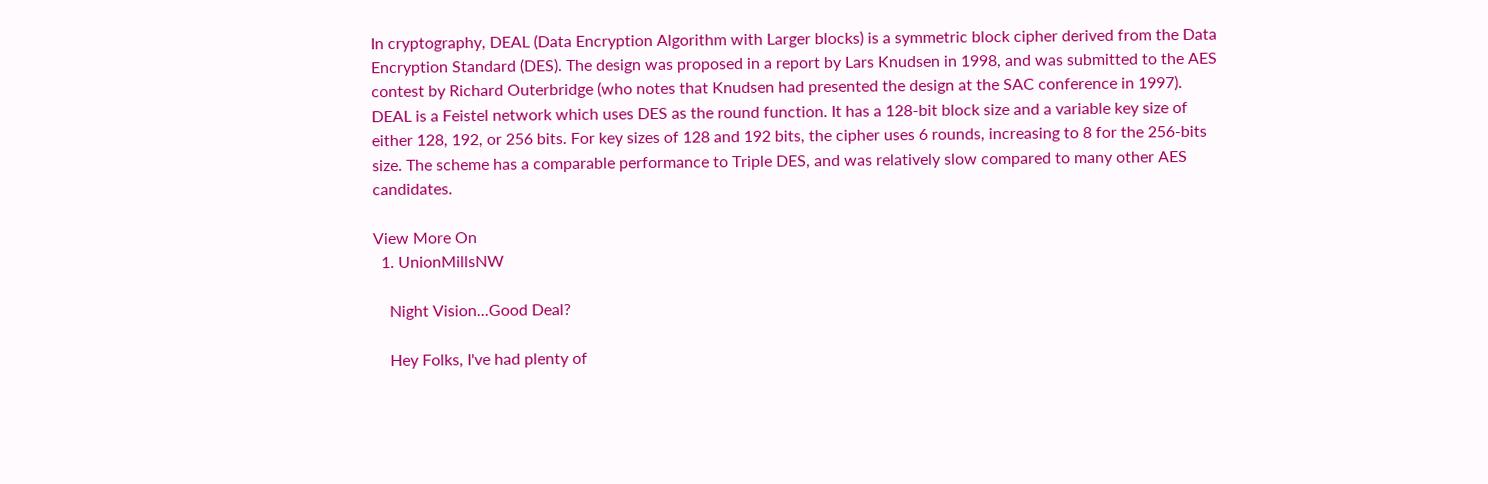In cryptography, DEAL (Data Encryption Algorithm with Larger blocks) is a symmetric block cipher derived from the Data Encryption Standard (DES). The design was proposed in a report by Lars Knudsen in 1998, and was submitted to the AES contest by Richard Outerbridge (who notes that Knudsen had presented the design at the SAC conference in 1997).
DEAL is a Feistel network which uses DES as the round function. It has a 128-bit block size and a variable key size of either 128, 192, or 256 bits. For key sizes of 128 and 192 bits, the cipher uses 6 rounds, increasing to 8 for the 256-bits size. The scheme has a comparable performance to Triple DES, and was relatively slow compared to many other AES candidates.

View More On
  1. UnionMillsNW

    Night Vision...Good Deal?

    Hey Folks, I've had plenty of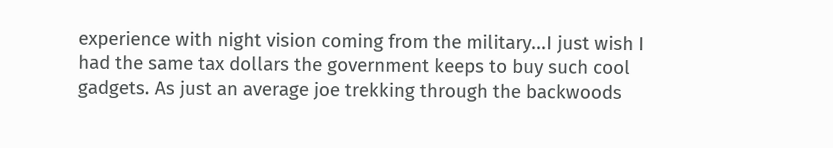experience with night vision coming from the military...I just wish I had the same tax dollars the government keeps to buy such cool gadgets. As just an average joe trekking through the backwoods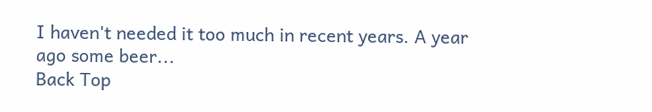I haven't needed it too much in recent years. A year ago some beer...
Back Top